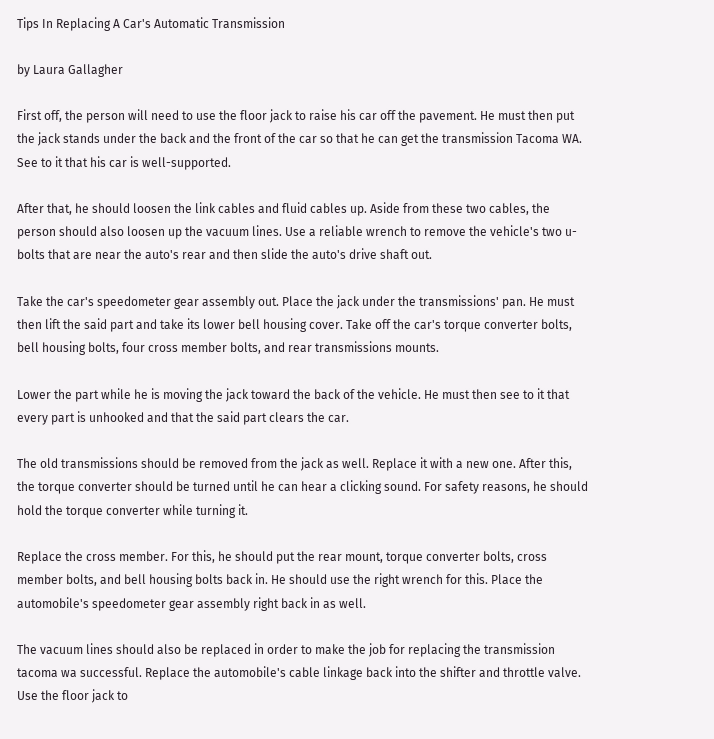Tips In Replacing A Car's Automatic Transmission

by Laura Gallagher

First off, the person will need to use the floor jack to raise his car off the pavement. He must then put the jack stands under the back and the front of the car so that he can get the transmission Tacoma WA. See to it that his car is well-supported.

After that, he should loosen the link cables and fluid cables up. Aside from these two cables, the person should also loosen up the vacuum lines. Use a reliable wrench to remove the vehicle's two u-bolts that are near the auto's rear and then slide the auto's drive shaft out.

Take the car's speedometer gear assembly out. Place the jack under the transmissions' pan. He must then lift the said part and take its lower bell housing cover. Take off the car's torque converter bolts, bell housing bolts, four cross member bolts, and rear transmissions mounts.

Lower the part while he is moving the jack toward the back of the vehicle. He must then see to it that every part is unhooked and that the said part clears the car.

The old transmissions should be removed from the jack as well. Replace it with a new one. After this, the torque converter should be turned until he can hear a clicking sound. For safety reasons, he should hold the torque converter while turning it.

Replace the cross member. For this, he should put the rear mount, torque converter bolts, cross member bolts, and bell housing bolts back in. He should use the right wrench for this. Place the automobile's speedometer gear assembly right back in as well.

The vacuum lines should also be replaced in order to make the job for replacing the transmission tacoma wa successful. Replace the automobile's cable linkage back into the shifter and throttle valve. Use the floor jack to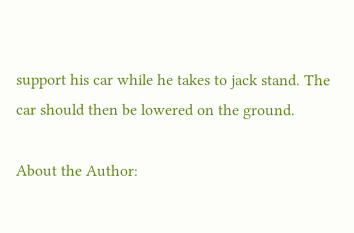support his car while he takes to jack stand. The car should then be lowered on the ground.

About the Author: